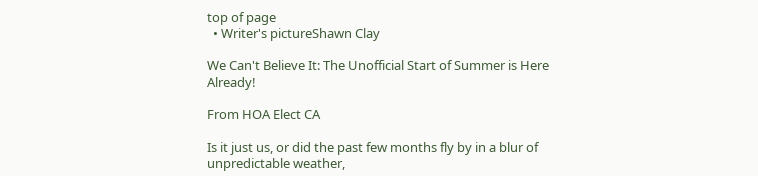top of page
  • Writer's pictureShawn Clay

We Can't Believe It: The Unofficial Start of Summer is Here Already!

From HOA Elect CA

Is it just us, or did the past few months fly by in a blur of unpredictable weather,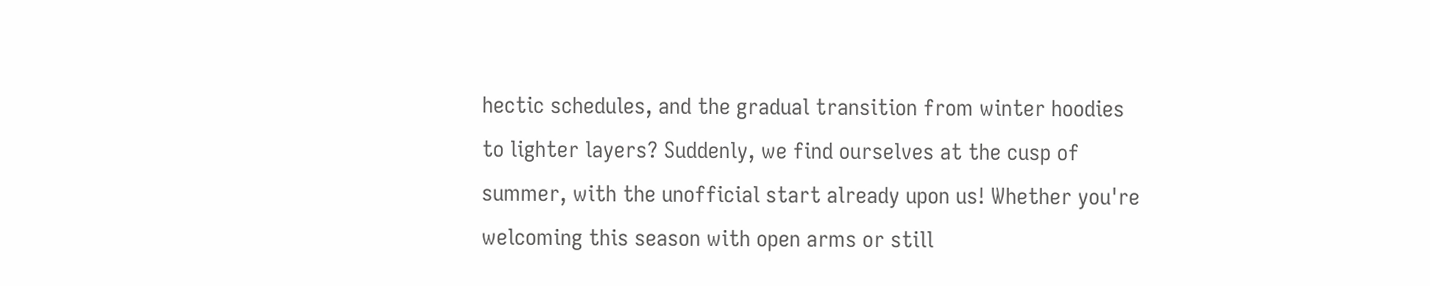hectic schedules, and the gradual transition from winter hoodies to lighter layers? Suddenly, we find ourselves at the cusp of summer, with the unofficial start already upon us! Whether you're welcoming this season with open arms or still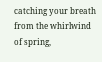catching your breath from the whirlwind of spring,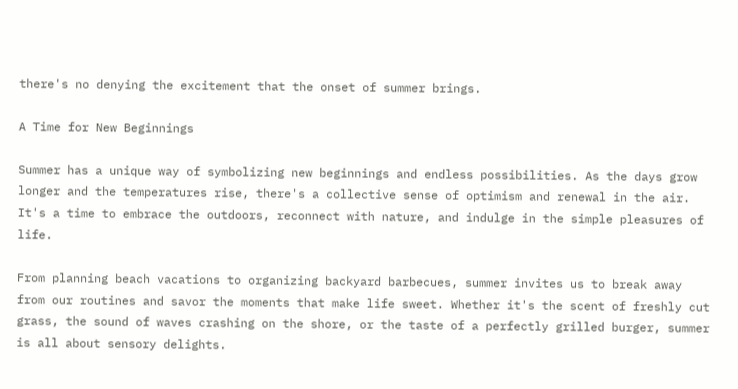there's no denying the excitement that the onset of summer brings.

A Time for New Beginnings

Summer has a unique way of symbolizing new beginnings and endless possibilities. As the days grow longer and the temperatures rise, there's a collective sense of optimism and renewal in the air. It's a time to embrace the outdoors, reconnect with nature, and indulge in the simple pleasures of life.

From planning beach vacations to organizing backyard barbecues, summer invites us to break away from our routines and savor the moments that make life sweet. Whether it's the scent of freshly cut grass, the sound of waves crashing on the shore, or the taste of a perfectly grilled burger, summer is all about sensory delights.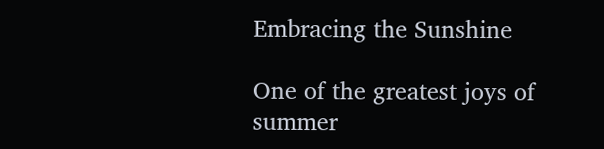Embracing the Sunshine

One of the greatest joys of summer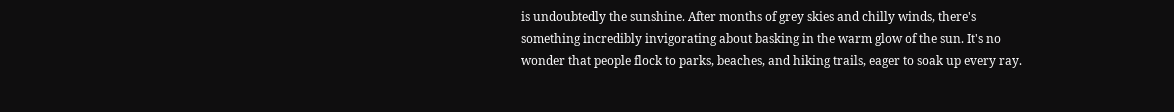is undoubtedly the sunshine. After months of grey skies and chilly winds, there's something incredibly invigorating about basking in the warm glow of the sun. It's no wonder that people flock to parks, beaches, and hiking trails, eager to soak up every ray.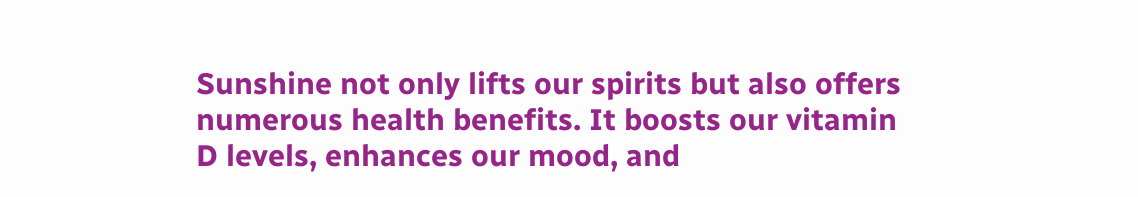Sunshine not only lifts our spirits but also offers numerous health benefits. It boosts our vitamin D levels, enhances our mood, and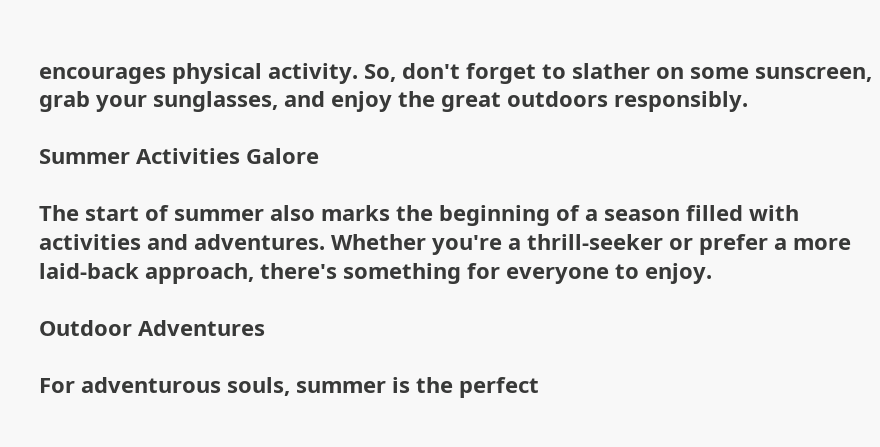encourages physical activity. So, don't forget to slather on some sunscreen, grab your sunglasses, and enjoy the great outdoors responsibly.

Summer Activities Galore

The start of summer also marks the beginning of a season filled with activities and adventures. Whether you're a thrill-seeker or prefer a more laid-back approach, there's something for everyone to enjoy.

Outdoor Adventures

For adventurous souls, summer is the perfect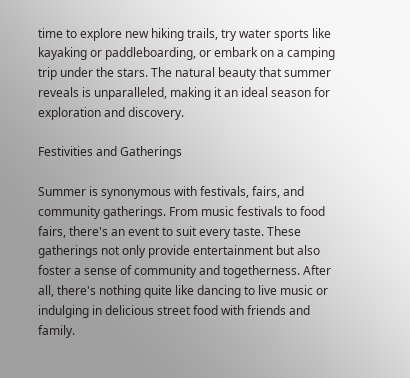time to explore new hiking trails, try water sports like kayaking or paddleboarding, or embark on a camping trip under the stars. The natural beauty that summer reveals is unparalleled, making it an ideal season for exploration and discovery.

Festivities and Gatherings

Summer is synonymous with festivals, fairs, and community gatherings. From music festivals to food fairs, there's an event to suit every taste. These gatherings not only provide entertainment but also foster a sense of community and togetherness. After all, there's nothing quite like dancing to live music or indulging in delicious street food with friends and family.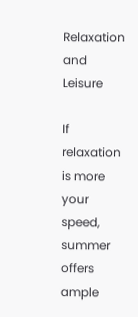Relaxation and Leisure

If relaxation is more your speed, summer offers ample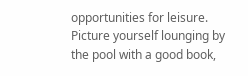opportunities for leisure. Picture yourself lounging by the pool with a good book,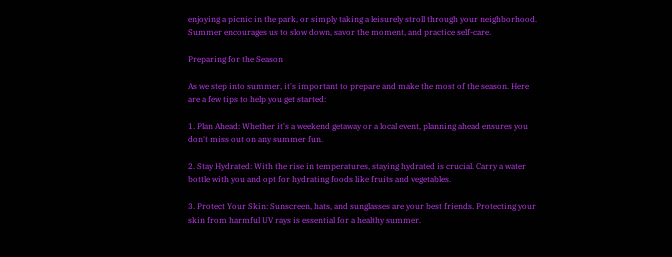enjoying a picnic in the park, or simply taking a leisurely stroll through your neighborhood. Summer encourages us to slow down, savor the moment, and practice self-care.

Preparing for the Season

As we step into summer, it's important to prepare and make the most of the season. Here are a few tips to help you get started:

1. Plan Ahead: Whether it's a weekend getaway or a local event, planning ahead ensures you don't miss out on any summer fun.

2. Stay Hydrated: With the rise in temperatures, staying hydrated is crucial. Carry a water bottle with you and opt for hydrating foods like fruits and vegetables.

3. Protect Your Skin: Sunscreen, hats, and sunglasses are your best friends. Protecting your skin from harmful UV rays is essential for a healthy summer.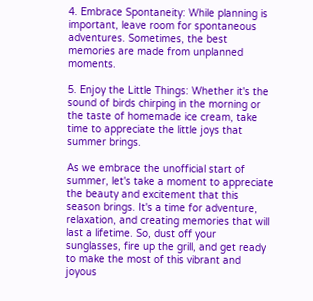4. Embrace Spontaneity: While planning is important, leave room for spontaneous adventures. Sometimes, the best memories are made from unplanned moments.

5. Enjoy the Little Things: Whether it's the sound of birds chirping in the morning or the taste of homemade ice cream, take time to appreciate the little joys that summer brings.

As we embrace the unofficial start of summer, let's take a moment to appreciate the beauty and excitement that this season brings. It's a time for adventure, relaxation, and creating memories that will last a lifetime. So, dust off your sunglasses, fire up the grill, and get ready to make the most of this vibrant and joyous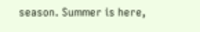season. Summer is here,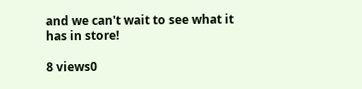and we can't wait to see what it has in store!

8 views0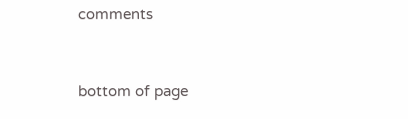comments


bottom of page